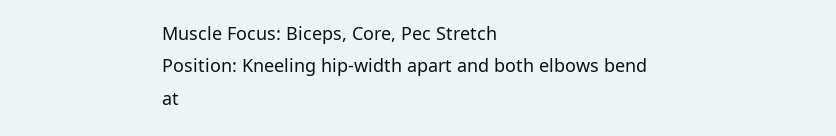Muscle Focus: Biceps, Core, Pec Stretch
Position: Kneeling hip-width apart and both elbows bend at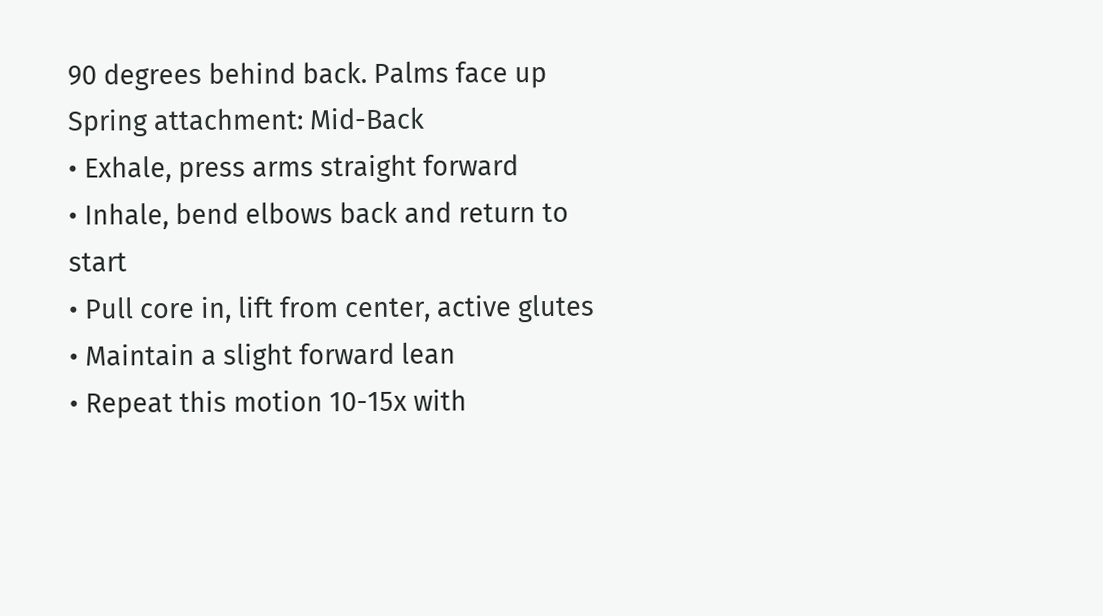90 degrees behind back. Palms face up
Spring attachment: Mid-Back
• Exhale, press arms straight forward
• Inhale, bend elbows back and return to start
• Pull core in, lift from center, active glutes
• Maintain a slight forward lean
• Repeat this motion 10-15x with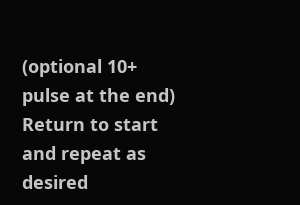(optional 10+ pulse at the end)
Return to start and repeat as desired